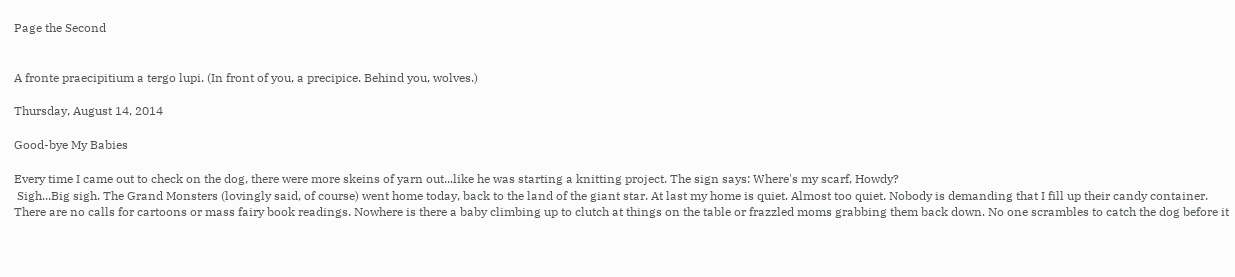Page the Second


A fronte praecipitium a tergo lupi. (In front of you, a precipice. Behind you, wolves.)

Thursday, August 14, 2014

Good-bye My Babies

Every time I came out to check on the dog, there were more skeins of yarn out...like he was starting a knitting project. The sign says: Where's my scarf, Howdy?
 Sigh...Big sigh. The Grand Monsters (lovingly said, of course) went home today, back to the land of the giant star. At last my home is quiet. Almost too quiet. Nobody is demanding that I fill up their candy container. There are no calls for cartoons or mass fairy book readings. Nowhere is there a baby climbing up to clutch at things on the table or frazzled moms grabbing them back down. No one scrambles to catch the dog before it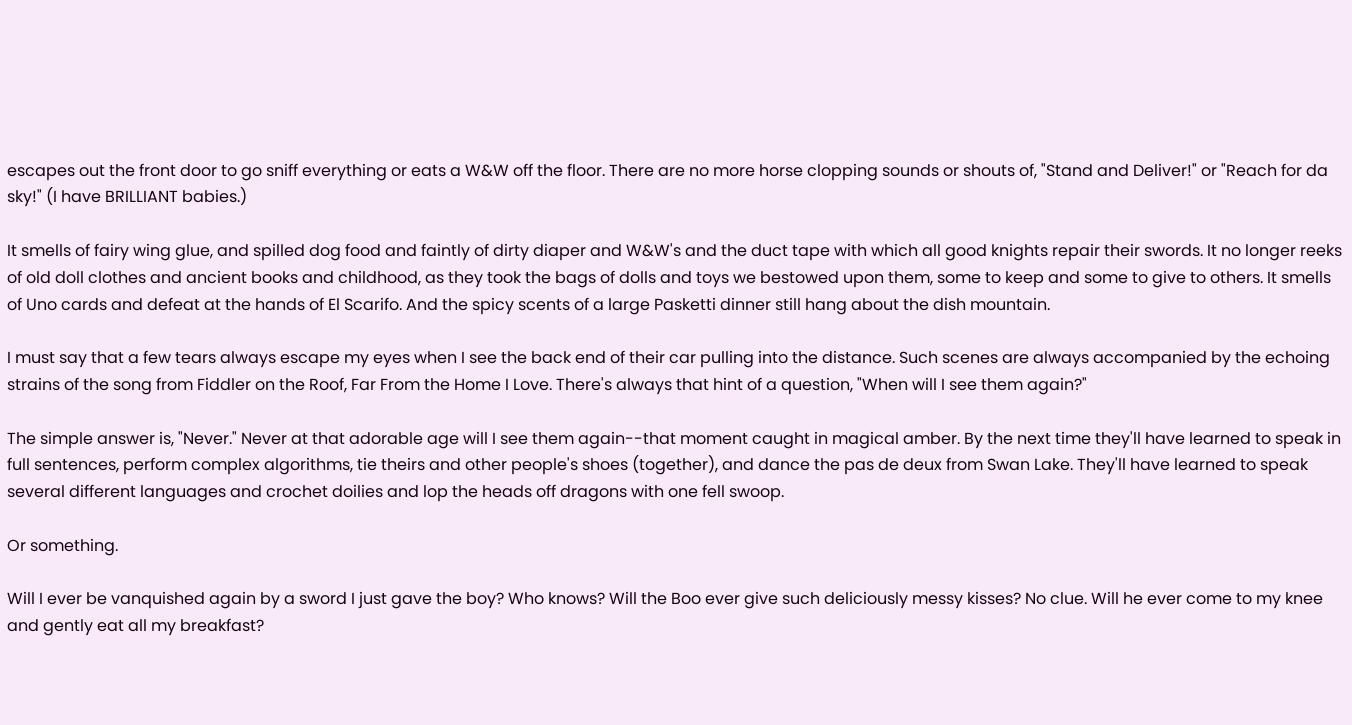escapes out the front door to go sniff everything or eats a W&W off the floor. There are no more horse clopping sounds or shouts of, "Stand and Deliver!" or "Reach for da sky!" (I have BRILLIANT babies.)

It smells of fairy wing glue, and spilled dog food and faintly of dirty diaper and W&W's and the duct tape with which all good knights repair their swords. It no longer reeks of old doll clothes and ancient books and childhood, as they took the bags of dolls and toys we bestowed upon them, some to keep and some to give to others. It smells of Uno cards and defeat at the hands of El Scarifo. And the spicy scents of a large Pasketti dinner still hang about the dish mountain.

I must say that a few tears always escape my eyes when I see the back end of their car pulling into the distance. Such scenes are always accompanied by the echoing strains of the song from Fiddler on the Roof, Far From the Home I Love. There's always that hint of a question, "When will I see them again?"

The simple answer is, "Never." Never at that adorable age will I see them again--that moment caught in magical amber. By the next time they'll have learned to speak in full sentences, perform complex algorithms, tie theirs and other people's shoes (together), and dance the pas de deux from Swan Lake. They'll have learned to speak several different languages and crochet doilies and lop the heads off dragons with one fell swoop.

Or something.

Will I ever be vanquished again by a sword I just gave the boy? Who knows? Will the Boo ever give such deliciously messy kisses? No clue. Will he ever come to my knee and gently eat all my breakfast?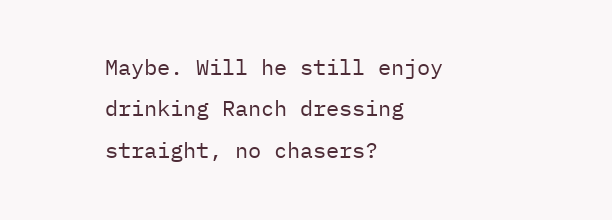Maybe. Will he still enjoy drinking Ranch dressing straight, no chasers?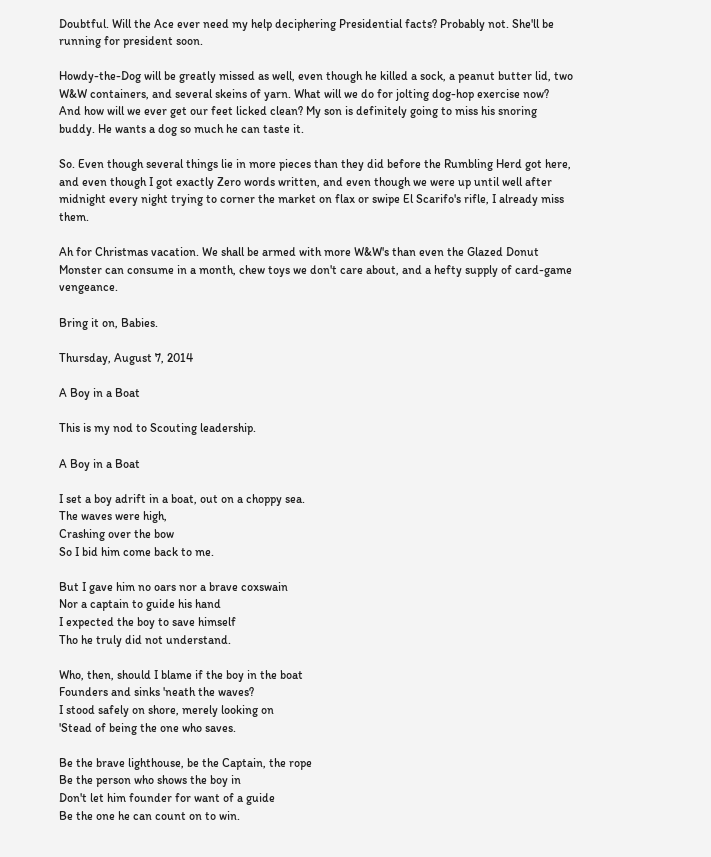Doubtful. Will the Ace ever need my help deciphering Presidential facts? Probably not. She'll be running for president soon.

Howdy-the-Dog will be greatly missed as well, even though he killed a sock, a peanut butter lid, two W&W containers, and several skeins of yarn. What will we do for jolting dog-hop exercise now? And how will we ever get our feet licked clean? My son is definitely going to miss his snoring buddy. He wants a dog so much he can taste it.

So. Even though several things lie in more pieces than they did before the Rumbling Herd got here, and even though I got exactly Zero words written, and even though we were up until well after midnight every night trying to corner the market on flax or swipe El Scarifo's rifle, I already miss them.

Ah for Christmas vacation. We shall be armed with more W&W's than even the Glazed Donut Monster can consume in a month, chew toys we don't care about, and a hefty supply of card-game vengeance.

Bring it on, Babies.

Thursday, August 7, 2014

A Boy in a Boat

This is my nod to Scouting leadership.

A Boy in a Boat

I set a boy adrift in a boat, out on a choppy sea.
The waves were high,
Crashing over the bow
So I bid him come back to me.

But I gave him no oars nor a brave coxswain
Nor a captain to guide his hand
I expected the boy to save himself
Tho he truly did not understand.

Who, then, should I blame if the boy in the boat
Founders and sinks 'neath the waves?
I stood safely on shore, merely looking on
'Stead of being the one who saves.

Be the brave lighthouse, be the Captain, the rope
Be the person who shows the boy in
Don't let him founder for want of a guide
Be the one he can count on to win.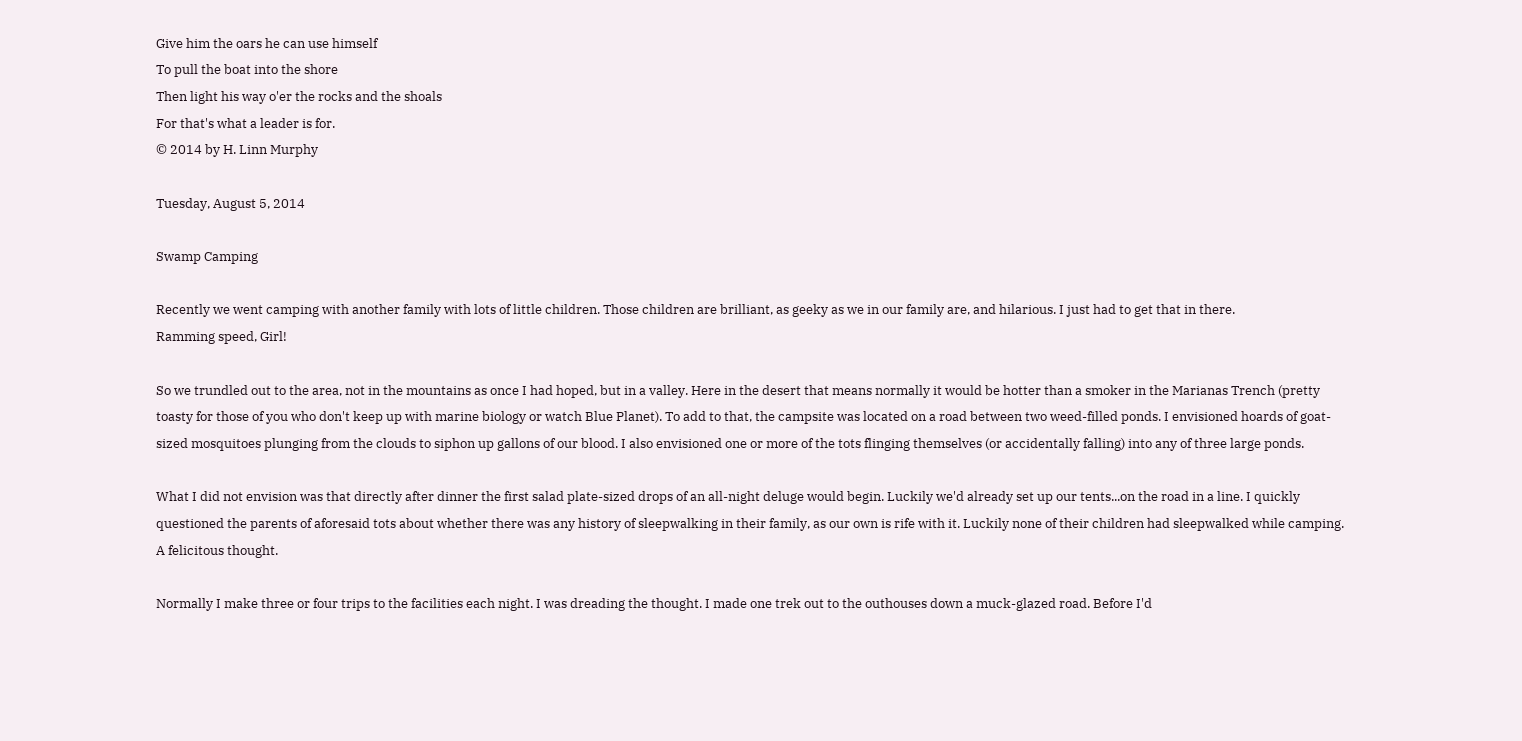Give him the oars he can use himself
To pull the boat into the shore
Then light his way o'er the rocks and the shoals
For that's what a leader is for.
© 2014 by H. Linn Murphy

Tuesday, August 5, 2014

Swamp Camping

Recently we went camping with another family with lots of little children. Those children are brilliant, as geeky as we in our family are, and hilarious. I just had to get that in there.
Ramming speed, Girl!

So we trundled out to the area, not in the mountains as once I had hoped, but in a valley. Here in the desert that means normally it would be hotter than a smoker in the Marianas Trench (pretty toasty for those of you who don't keep up with marine biology or watch Blue Planet). To add to that, the campsite was located on a road between two weed-filled ponds. I envisioned hoards of goat-sized mosquitoes plunging from the clouds to siphon up gallons of our blood. I also envisioned one or more of the tots flinging themselves (or accidentally falling) into any of three large ponds.

What I did not envision was that directly after dinner the first salad plate-sized drops of an all-night deluge would begin. Luckily we'd already set up our tents...on the road in a line. I quickly questioned the parents of aforesaid tots about whether there was any history of sleepwalking in their family, as our own is rife with it. Luckily none of their children had sleepwalked while camping. A felicitous thought.

Normally I make three or four trips to the facilities each night. I was dreading the thought. I made one trek out to the outhouses down a muck-glazed road. Before I'd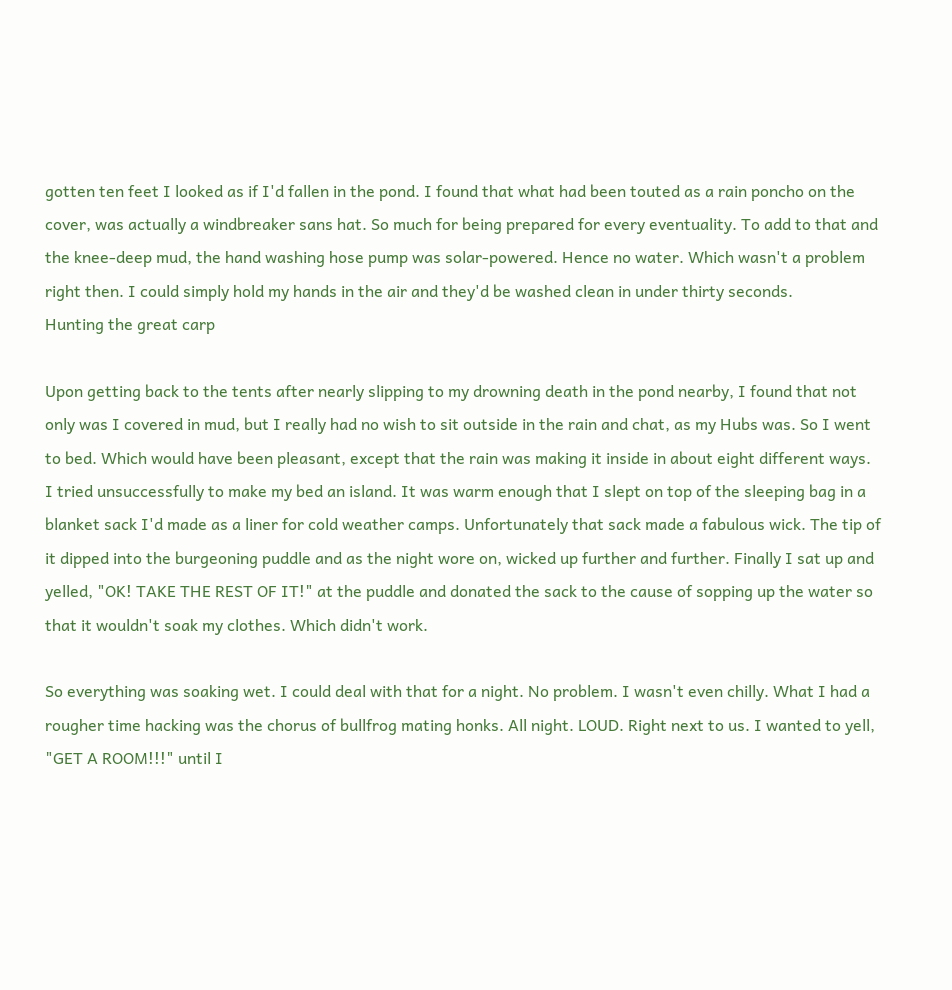gotten ten feet I looked as if I'd fallen in the pond. I found that what had been touted as a rain poncho on the cover, was actually a windbreaker sans hat. So much for being prepared for every eventuality. To add to that and the knee-deep mud, the hand washing hose pump was solar-powered. Hence no water. Which wasn't a problem right then. I could simply hold my hands in the air and they'd be washed clean in under thirty seconds.
Hunting the great carp

Upon getting back to the tents after nearly slipping to my drowning death in the pond nearby, I found that not only was I covered in mud, but I really had no wish to sit outside in the rain and chat, as my Hubs was. So I went to bed. Which would have been pleasant, except that the rain was making it inside in about eight different ways. I tried unsuccessfully to make my bed an island. It was warm enough that I slept on top of the sleeping bag in a blanket sack I'd made as a liner for cold weather camps. Unfortunately that sack made a fabulous wick. The tip of it dipped into the burgeoning puddle and as the night wore on, wicked up further and further. Finally I sat up and yelled, "OK! TAKE THE REST OF IT!" at the puddle and donated the sack to the cause of sopping up the water so that it wouldn't soak my clothes. Which didn't work.

So everything was soaking wet. I could deal with that for a night. No problem. I wasn't even chilly. What I had a rougher time hacking was the chorus of bullfrog mating honks. All night. LOUD. Right next to us. I wanted to yell, "GET A ROOM!!!" until I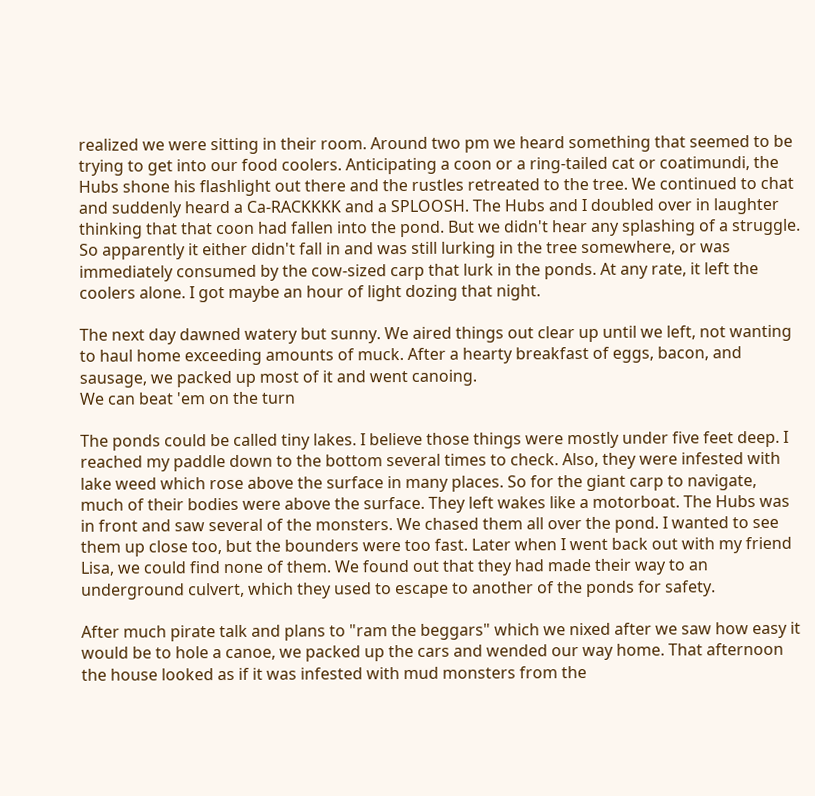realized we were sitting in their room. Around two pm we heard something that seemed to be trying to get into our food coolers. Anticipating a coon or a ring-tailed cat or coatimundi, the Hubs shone his flashlight out there and the rustles retreated to the tree. We continued to chat and suddenly heard a Ca-RACKKKK and a SPLOOSH. The Hubs and I doubled over in laughter thinking that that coon had fallen into the pond. But we didn't hear any splashing of a struggle. So apparently it either didn't fall in and was still lurking in the tree somewhere, or was immediately consumed by the cow-sized carp that lurk in the ponds. At any rate, it left the coolers alone. I got maybe an hour of light dozing that night.

The next day dawned watery but sunny. We aired things out clear up until we left, not wanting to haul home exceeding amounts of muck. After a hearty breakfast of eggs, bacon, and sausage, we packed up most of it and went canoing.
We can beat 'em on the turn

The ponds could be called tiny lakes. I believe those things were mostly under five feet deep. I reached my paddle down to the bottom several times to check. Also, they were infested with lake weed which rose above the surface in many places. So for the giant carp to navigate, much of their bodies were above the surface. They left wakes like a motorboat. The Hubs was in front and saw several of the monsters. We chased them all over the pond. I wanted to see them up close too, but the bounders were too fast. Later when I went back out with my friend Lisa, we could find none of them. We found out that they had made their way to an underground culvert, which they used to escape to another of the ponds for safety.

After much pirate talk and plans to "ram the beggars" which we nixed after we saw how easy it would be to hole a canoe, we packed up the cars and wended our way home. That afternoon the house looked as if it was infested with mud monsters from the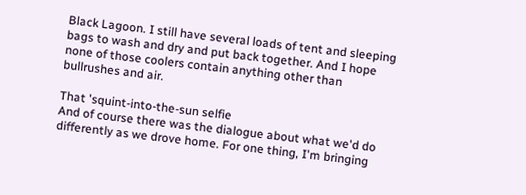Black Lagoon. I still have several loads of tent and sleeping bags to wash and dry and put back together. And I hope none of those coolers contain anything other than bullrushes and air.

That 'squint-into-the-sun selfie
And of course there was the dialogue about what we'd do differently as we drove home. For one thing, I'm bringing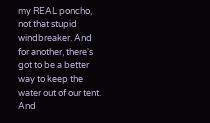my REAL poncho, not that stupid windbreaker. And for another, there's got to be a better way to keep the water out of our tent. And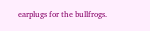earplugs for the bullfrogs.